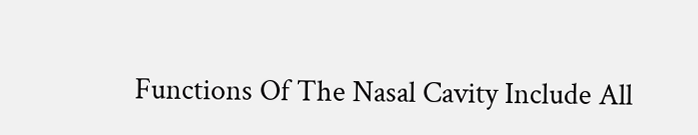Functions Of The Nasal Cavity Include All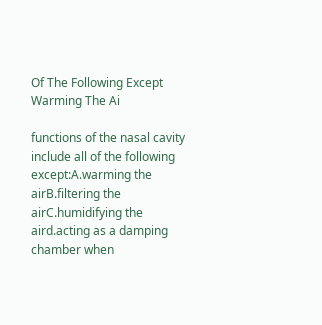Of The Following Except Warming The Ai

functions of the nasal cavity include all of the following except:A.warming the airB.filtering the airC.humidifying the aird.acting as a damping chamber when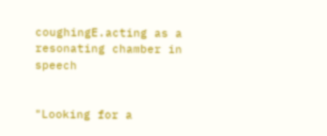coughingE.acting as a resonating chamber in speech


"Looking for a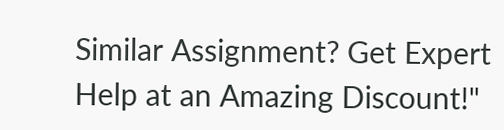Similar Assignment? Get Expert Help at an Amazing Discount!"